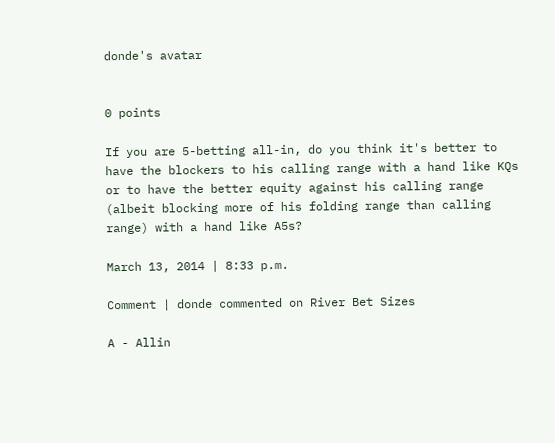donde's avatar


0 points

If you are 5-betting all-in, do you think it's better to have the blockers to his calling range with a hand like KQs or to have the better equity against his calling range (albeit blocking more of his folding range than calling range) with a hand like A5s?

March 13, 2014 | 8:33 p.m.

Comment | donde commented on River Bet Sizes

A - Allin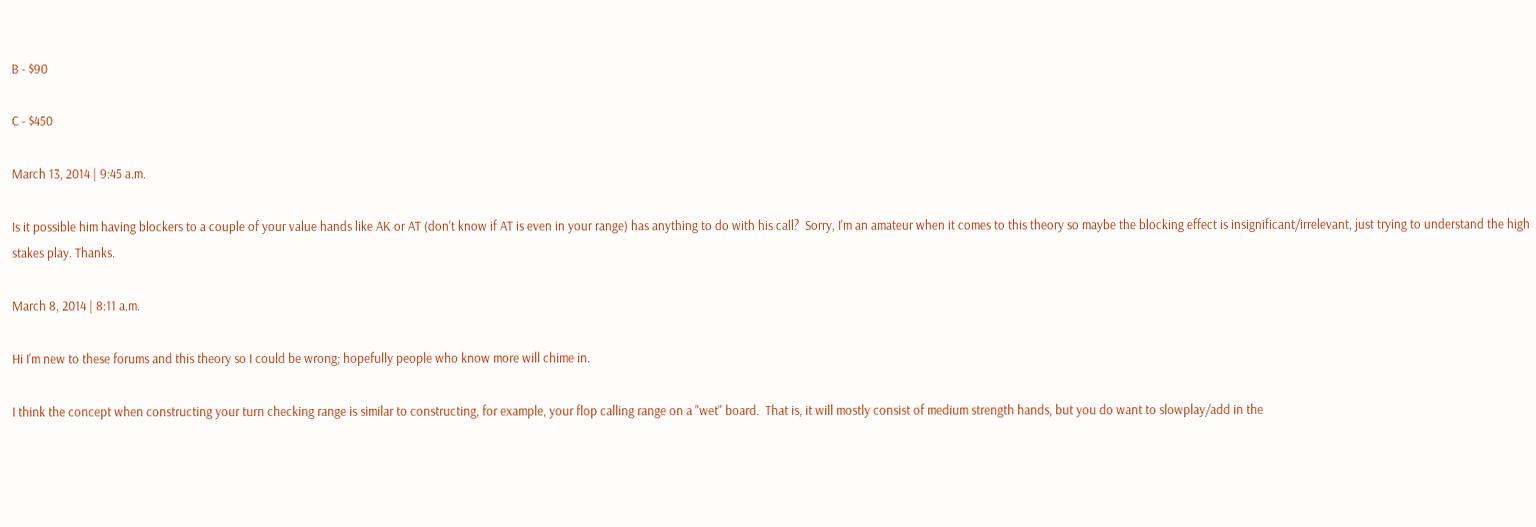B - $90

C - $450

March 13, 2014 | 9:45 a.m.

Is it possible him having blockers to a couple of your value hands like AK or AT (don't know if AT is even in your range) has anything to do with his call?  Sorry, I'm an amateur when it comes to this theory so maybe the blocking effect is insignificant/irrelevant, just trying to understand the high stakes play. Thanks.

March 8, 2014 | 8:11 a.m.

Hi I'm new to these forums and this theory so I could be wrong; hopefully people who know more will chime in.

I think the concept when constructing your turn checking range is similar to constructing, for example, your flop calling range on a "wet" board.  That is, it will mostly consist of medium strength hands, but you do want to slowplay/add in the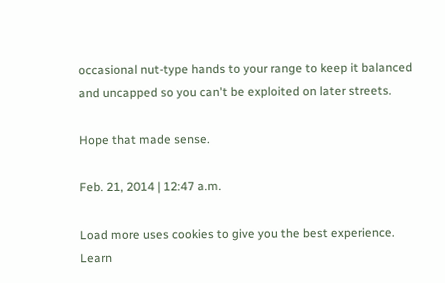occasional nut-type hands to your range to keep it balanced and uncapped so you can't be exploited on later streets.

Hope that made sense.

Feb. 21, 2014 | 12:47 a.m.

Load more uses cookies to give you the best experience. Learn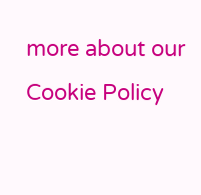more about our Cookie Policy